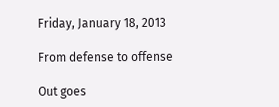Friday, January 18, 2013

From defense to offense

Out goes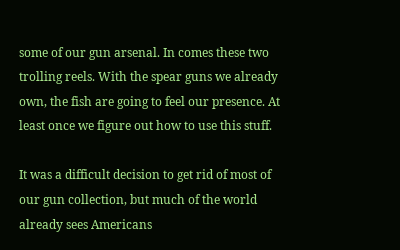some of our gun arsenal. In comes these two trolling reels. With the spear guns we already own, the fish are going to feel our presence. At least once we figure out how to use this stuff.

It was a difficult decision to get rid of most of our gun collection, but much of the world already sees Americans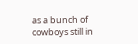as a bunch of cowboys still in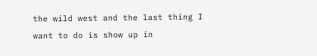the wild west and the last thing I want to do is show up in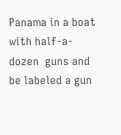Panama in a boat with half-a-dozen  guns and be labeled a gun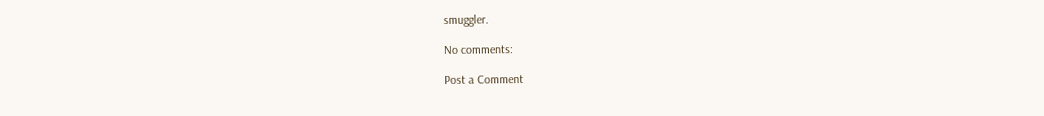smuggler.

No comments:

Post a Comment